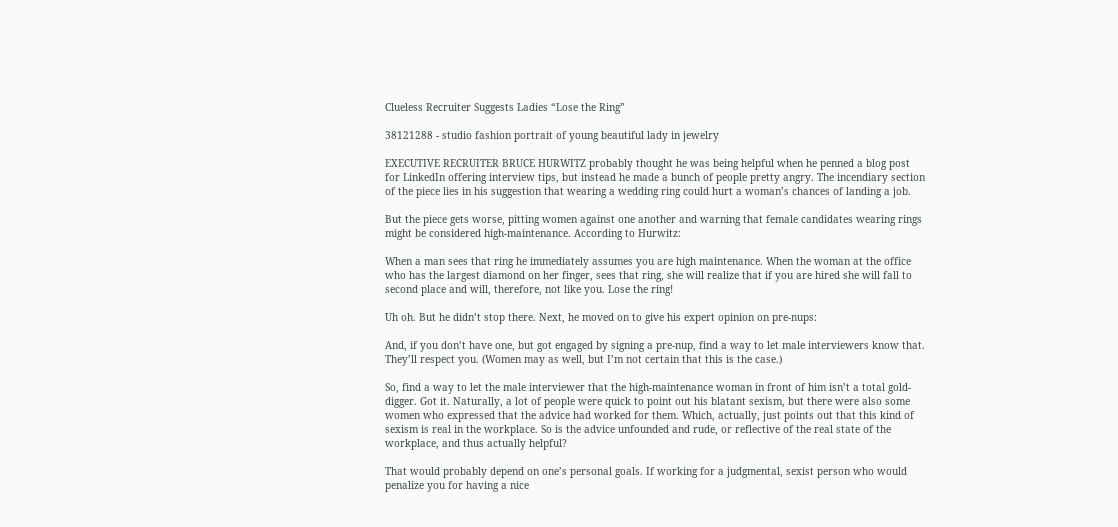Clueless Recruiter Suggests Ladies “Lose the Ring”

38121288 - studio fashion portrait of young beautiful lady in jewelry

EXECUTIVE RECRUITER BRUCE HURWITZ probably thought he was being helpful when he penned a blog post for LinkedIn offering interview tips, but instead he made a bunch of people pretty angry. The incendiary section of the piece lies in his suggestion that wearing a wedding ring could hurt a woman’s chances of landing a job.

But the piece gets worse, pitting women against one another and warning that female candidates wearing rings might be considered high-maintenance. According to Hurwitz:

When a man sees that ring he immediately assumes you are high maintenance. When the woman at the office who has the largest diamond on her finger, sees that ring, she will realize that if you are hired she will fall to second place and will, therefore, not like you. Lose the ring!

Uh oh. But he didn’t stop there. Next, he moved on to give his expert opinion on pre-nups:

And, if you don’t have one, but got engaged by signing a pre-nup, find a way to let male interviewers know that. They’ll respect you. (Women may as well, but I’m not certain that this is the case.)

So, find a way to let the male interviewer that the high-maintenance woman in front of him isn’t a total gold-digger. Got it. Naturally, a lot of people were quick to point out his blatant sexism, but there were also some women who expressed that the advice had worked for them. Which, actually, just points out that this kind of sexism is real in the workplace. So is the advice unfounded and rude, or reflective of the real state of the workplace, and thus actually helpful?

That would probably depend on one’s personal goals. If working for a judgmental, sexist person who would penalize you for having a nice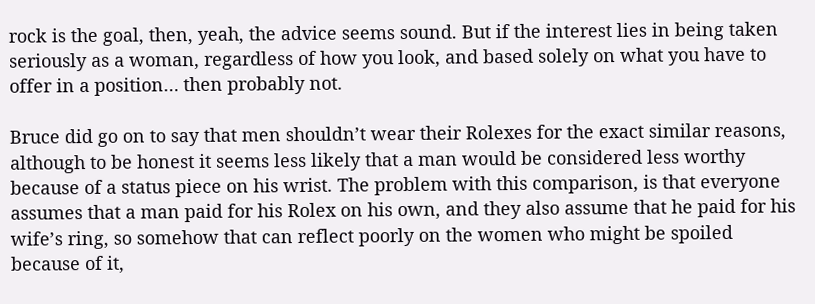rock is the goal, then, yeah, the advice seems sound. But if the interest lies in being taken seriously as a woman, regardless of how you look, and based solely on what you have to offer in a position… then probably not.

Bruce did go on to say that men shouldn’t wear their Rolexes for the exact similar reasons, although to be honest it seems less likely that a man would be considered less worthy because of a status piece on his wrist. The problem with this comparison, is that everyone assumes that a man paid for his Rolex on his own, and they also assume that he paid for his wife’s ring, so somehow that can reflect poorly on the women who might be spoiled because of it,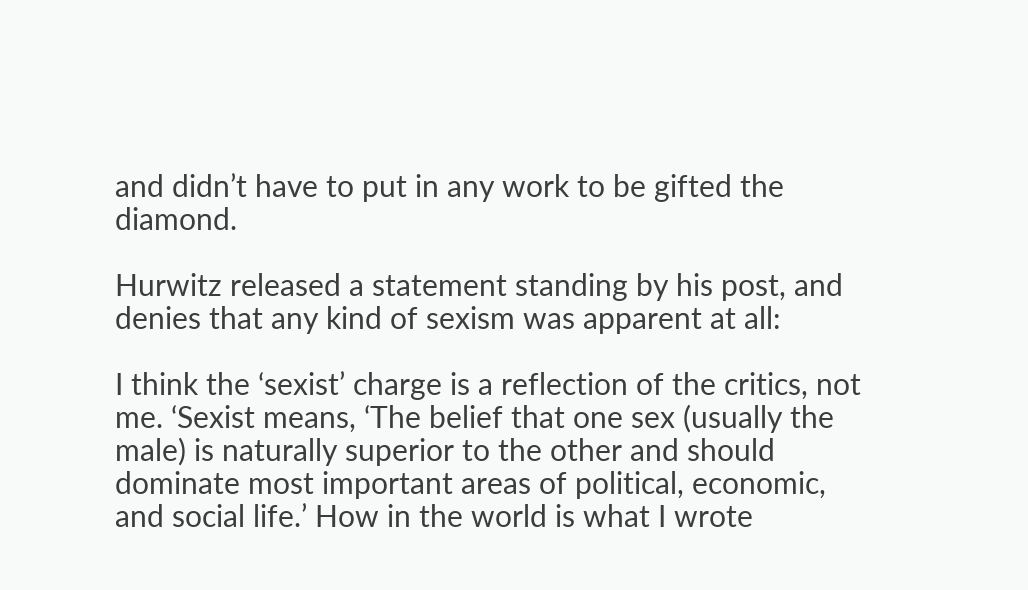and didn’t have to put in any work to be gifted the diamond.

Hurwitz released a statement standing by his post, and denies that any kind of sexism was apparent at all:

I think the ‘sexist’ charge is a reflection of the critics, not me. ‘Sexist means, ‘The belief that one sex (usually the male) is naturally superior to the other and should dominate most important areas of political, economic, and social life.’ How in the world is what I wrote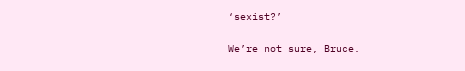‘sexist?’

We’re not sure, Bruce.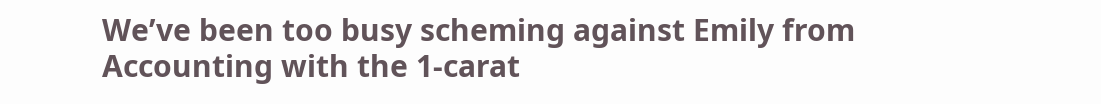We’ve been too busy scheming against Emily from Accounting with the 1-carat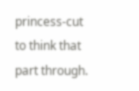princess-cut to think that part through.